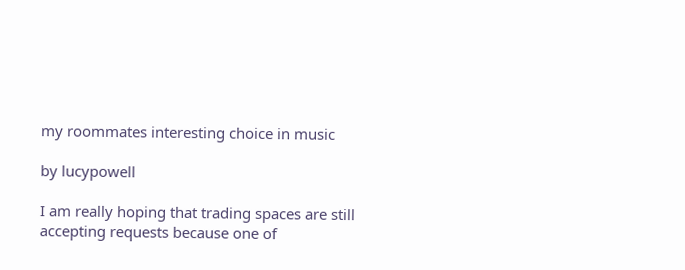my roommates interesting choice in music

by lucypowell

I am really hoping that trading spaces are still accepting requests because one of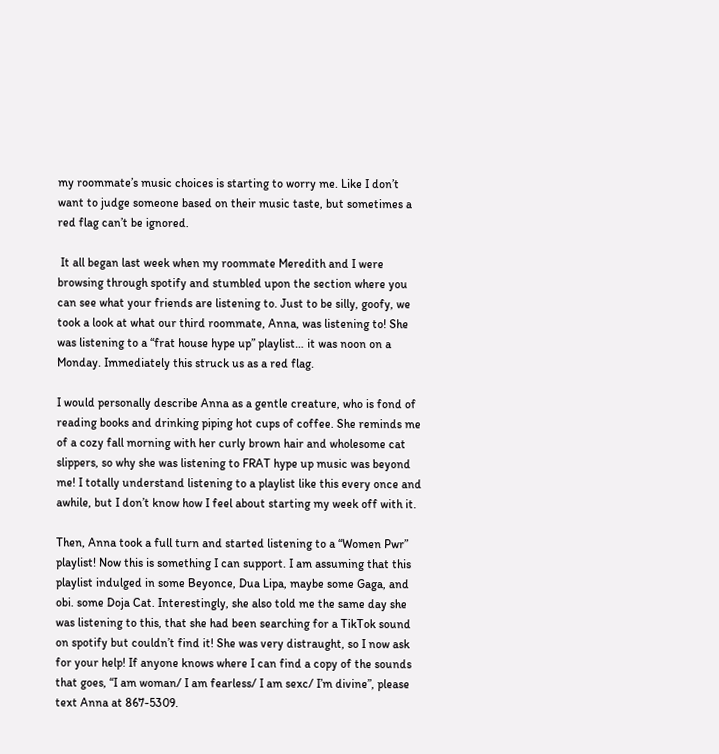my roommate’s music choices is starting to worry me. Like I don’t want to judge someone based on their music taste, but sometimes a red flag can’t be ignored.

 It all began last week when my roommate Meredith and I were browsing through spotify and stumbled upon the section where you can see what your friends are listening to. Just to be silly, goofy, we took a look at what our third roommate, Anna, was listening to! She was listening to a “frat house hype up” playlist… it was noon on a Monday. Immediately this struck us as a red flag.

I would personally describe Anna as a gentle creature, who is fond of reading books and drinking piping hot cups of coffee. She reminds me of a cozy fall morning with her curly brown hair and wholesome cat slippers, so why she was listening to FRAT hype up music was beyond me! I totally understand listening to a playlist like this every once and awhile, but I don’t know how I feel about starting my week off with it.

Then, Anna took a full turn and started listening to a “Women Pwr” playlist! Now this is something I can support. I am assuming that this playlist indulged in some Beyonce, Dua Lipa, maybe some Gaga, and obi. some Doja Cat. Interestingly, she also told me the same day she was listening to this, that she had been searching for a TikTok sound on spotify but couldn’t find it! She was very distraught, so I now ask for your help! If anyone knows where I can find a copy of the sounds that goes, “I am woman/ I am fearless/ I am sexc/ I’m divine”, please text Anna at 867-5309.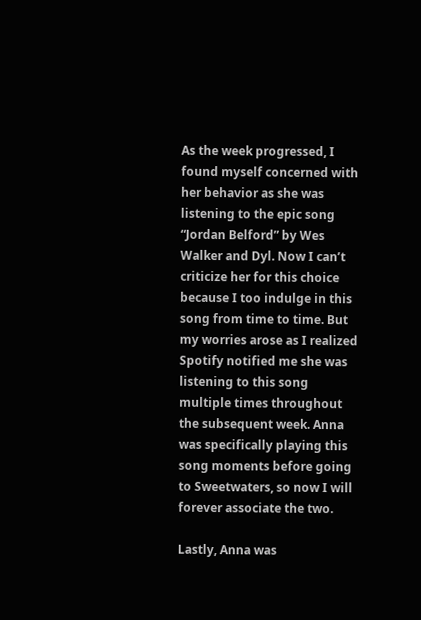As the week progressed, I found myself concerned with her behavior as she was listening to the epic song “Jordan Belford” by Wes Walker and Dyl. Now I can’t criticize her for this choice because I too indulge in this song from time to time. But my worries arose as I realized Spotify notified me she was listening to this song multiple times throughout the subsequent week. Anna was specifically playing this song moments before going to Sweetwaters, so now I will forever associate the two.

Lastly, Anna was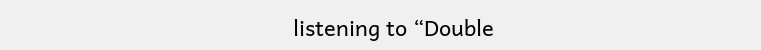listening to “Double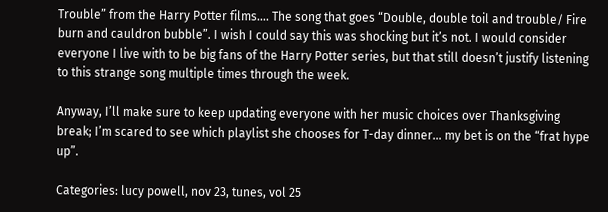Trouble” from the Harry Potter films…. The song that goes “Double, double toil and trouble/ Fire burn and cauldron bubble”. I wish I could say this was shocking but it’s not. I would consider everyone I live with to be big fans of the Harry Potter series, but that still doesn’t justify listening to this strange song multiple times through the week.

Anyway, I’ll make sure to keep updating everyone with her music choices over Thanksgiving break; I’m scared to see which playlist she chooses for T-day dinner… my bet is on the “frat hype up”.

Categories: lucy powell, nov 23, tunes, vol 25